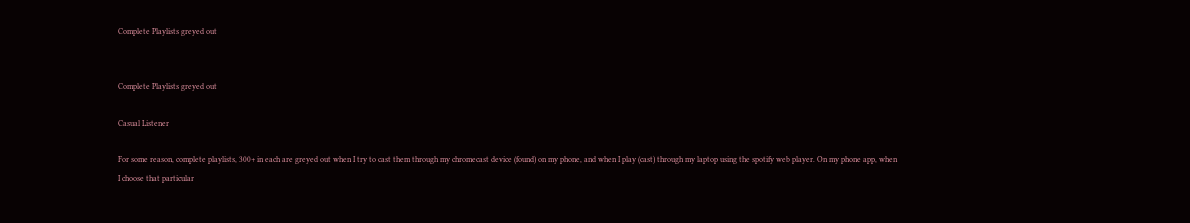Complete Playlists greyed out


Complete Playlists greyed out

Casual Listener

For some reason, complete playlists, 300+ in each are greyed out when I try to cast them through my chromecast device (found) on my phone, and when I play (cast) through my laptop using the spotify web player. On my phone app, when I choose that particular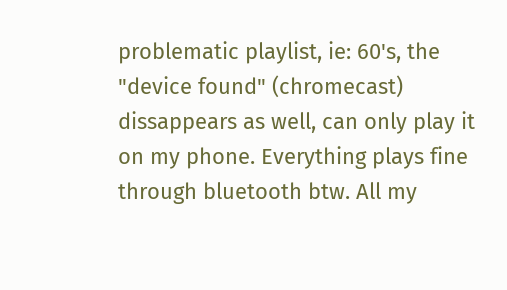problematic playlist, ie: 60's, the "device found" (chromecast) dissappears as well, can only play it on my phone. Everything plays fine through bluetooth btw. All my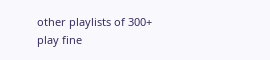other playlists of 300+ play fine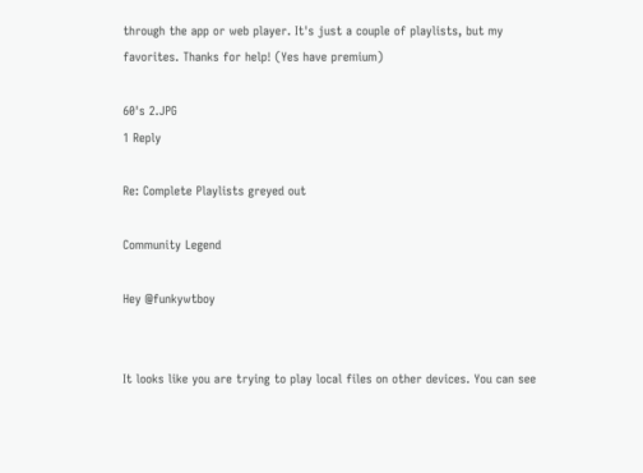through the app or web player. It's just a couple of playlists, but my favorites. Thanks for help! (Yes have premium)

60's 2.JPG
1 Reply

Re: Complete Playlists greyed out

Community Legend

Hey @funkywtboy


It looks like you are trying to play local files on other devices. You can see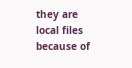they are local files because of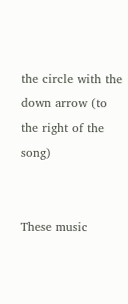the circle with the down arrow (to the right of the song)


These music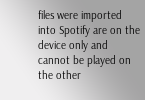files were imported into Spotify are on the device only and cannot be played on the other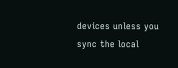devices unless you sync the local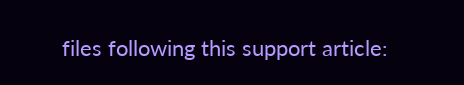files following this support article: